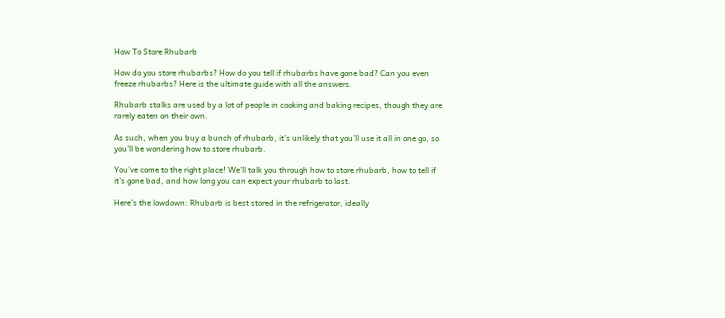How To Store Rhubarb

How do you store rhubarbs? How do you tell if rhubarbs have gone bad? Can you even freeze rhubarbs? Here is the ultimate guide with all the answers.

Rhubarb stalks are used by a lot of people in cooking and baking recipes, though they are rarely eaten on their own.

As such, when you buy a bunch of rhubarb, it’s unlikely that you’ll use it all in one go, so you’ll be wondering how to store rhubarb.

You’ve come to the right place! We’ll talk you through how to store rhubarb, how to tell if it’s gone bad, and how long you can expect your rhubarb to last.

Here’s the lowdown: Rhubarb is best stored in the refrigerator, ideally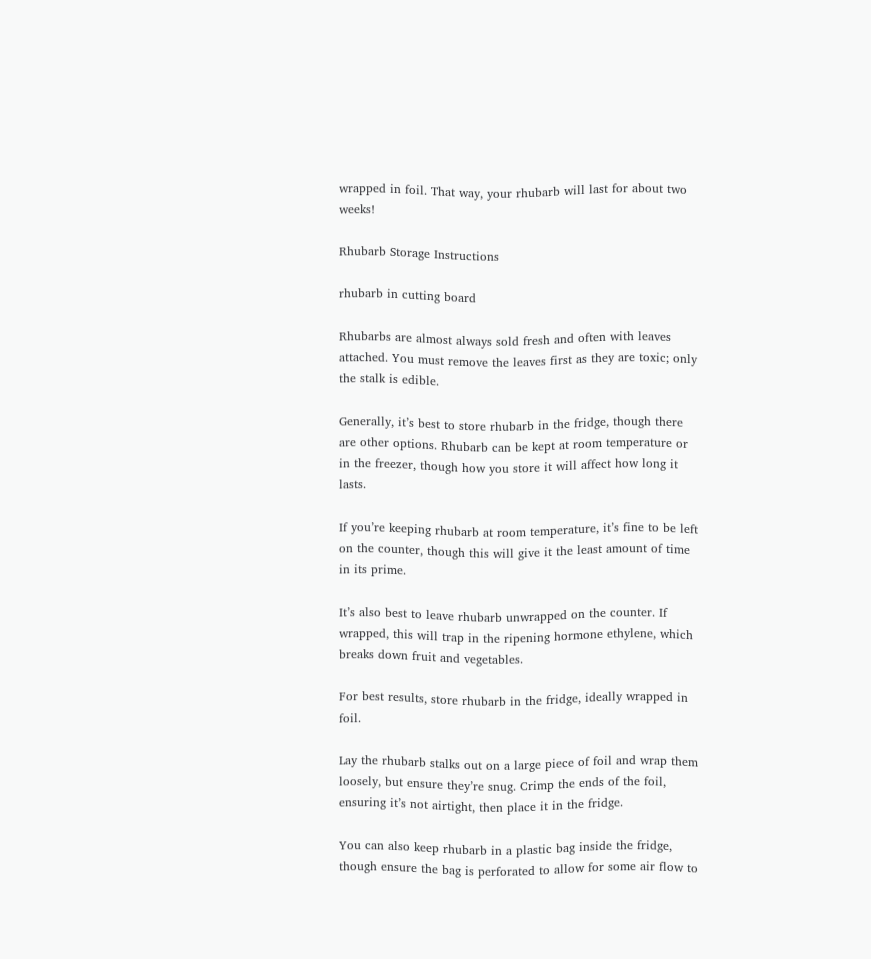wrapped in foil. That way, your rhubarb will last for about two weeks!

Rhubarb Storage Instructions

rhubarb in cutting board

Rhubarbs are almost always sold fresh and often with leaves attached. You must remove the leaves first as they are toxic; only the stalk is edible.

Generally, it’s best to store rhubarb in the fridge, though there are other options. Rhubarb can be kept at room temperature or in the freezer, though how you store it will affect how long it lasts.

If you’re keeping rhubarb at room temperature, it’s fine to be left on the counter, though this will give it the least amount of time in its prime.

It’s also best to leave rhubarb unwrapped on the counter. If wrapped, this will trap in the ripening hormone ethylene, which breaks down fruit and vegetables.

For best results, store rhubarb in the fridge, ideally wrapped in foil.

Lay the rhubarb stalks out on a large piece of foil and wrap them loosely, but ensure they’re snug. Crimp the ends of the foil, ensuring it’s not airtight, then place it in the fridge.

You can also keep rhubarb in a plastic bag inside the fridge, though ensure the bag is perforated to allow for some air flow to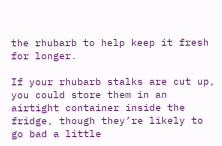the rhubarb to help keep it fresh for longer.

If your rhubarb stalks are cut up, you could store them in an airtight container inside the fridge, though they’re likely to go bad a little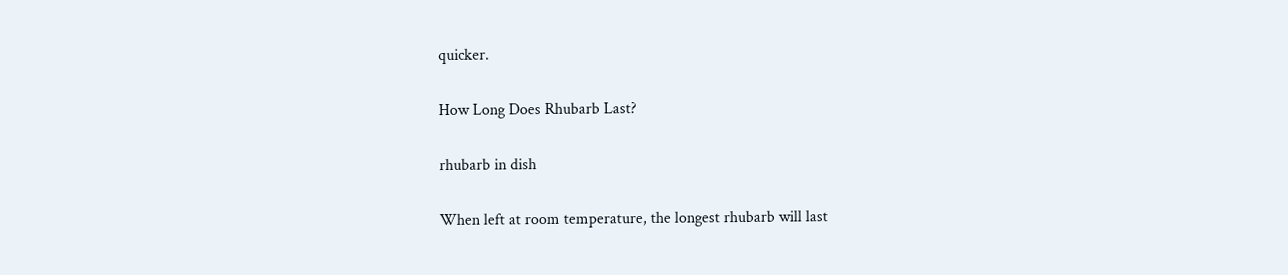quicker.

How Long Does Rhubarb Last?

rhubarb in dish

When left at room temperature, the longest rhubarb will last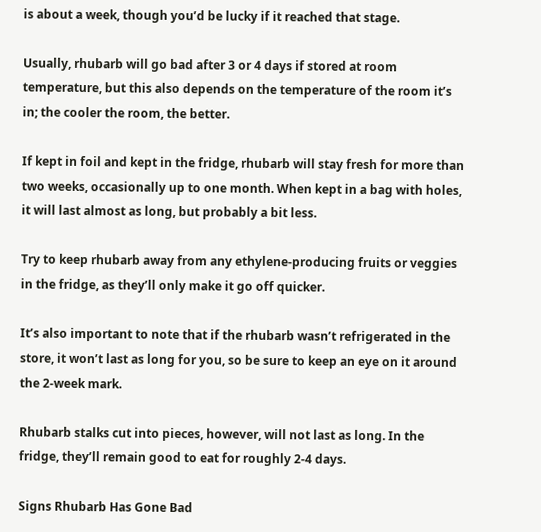is about a week, though you’d be lucky if it reached that stage.

Usually, rhubarb will go bad after 3 or 4 days if stored at room temperature, but this also depends on the temperature of the room it’s in; the cooler the room, the better.

If kept in foil and kept in the fridge, rhubarb will stay fresh for more than two weeks, occasionally up to one month. When kept in a bag with holes, it will last almost as long, but probably a bit less.

Try to keep rhubarb away from any ethylene-producing fruits or veggies in the fridge, as they’ll only make it go off quicker.

It’s also important to note that if the rhubarb wasn’t refrigerated in the store, it won’t last as long for you, so be sure to keep an eye on it around the 2-week mark.

Rhubarb stalks cut into pieces, however, will not last as long. In the fridge, they’ll remain good to eat for roughly 2-4 days.

Signs Rhubarb Has Gone Bad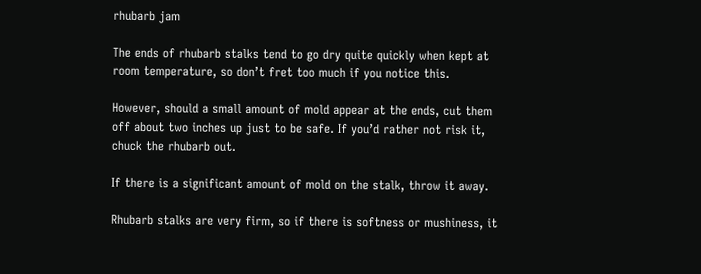rhubarb jam

The ends of rhubarb stalks tend to go dry quite quickly when kept at room temperature, so don’t fret too much if you notice this.

However, should a small amount of mold appear at the ends, cut them off about two inches up just to be safe. If you’d rather not risk it, chuck the rhubarb out.

If there is a significant amount of mold on the stalk, throw it away.

Rhubarb stalks are very firm, so if there is softness or mushiness, it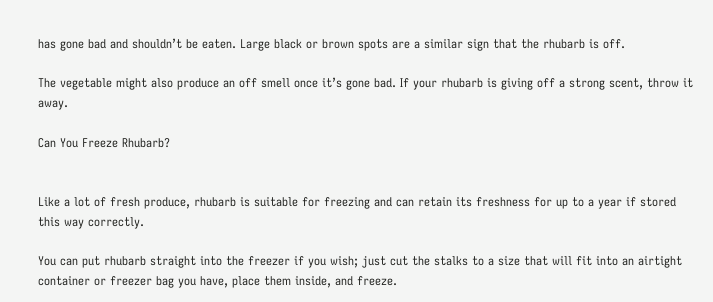has gone bad and shouldn’t be eaten. Large black or brown spots are a similar sign that the rhubarb is off.

The vegetable might also produce an off smell once it’s gone bad. If your rhubarb is giving off a strong scent, throw it away.

Can You Freeze Rhubarb?


Like a lot of fresh produce, rhubarb is suitable for freezing and can retain its freshness for up to a year if stored this way correctly.

You can put rhubarb straight into the freezer if you wish; just cut the stalks to a size that will fit into an airtight container or freezer bag you have, place them inside, and freeze.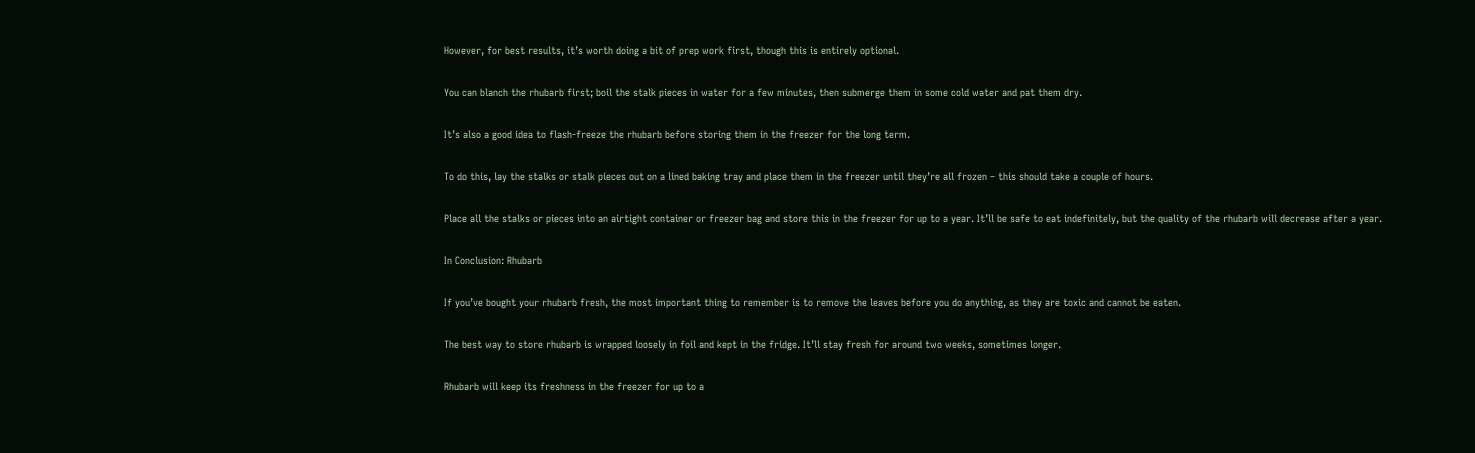However, for best results, it’s worth doing a bit of prep work first, though this is entirely optional.

You can blanch the rhubarb first; boil the stalk pieces in water for a few minutes, then submerge them in some cold water and pat them dry.

It’s also a good idea to flash-freeze the rhubarb before storing them in the freezer for the long term.

To do this, lay the stalks or stalk pieces out on a lined baking tray and place them in the freezer until they’re all frozen – this should take a couple of hours.

Place all the stalks or pieces into an airtight container or freezer bag and store this in the freezer for up to a year. It’ll be safe to eat indefinitely, but the quality of the rhubarb will decrease after a year.

In Conclusion: Rhubarb

If you’ve bought your rhubarb fresh, the most important thing to remember is to remove the leaves before you do anything, as they are toxic and cannot be eaten.

The best way to store rhubarb is wrapped loosely in foil and kept in the fridge. It’ll stay fresh for around two weeks, sometimes longer.

Rhubarb will keep its freshness in the freezer for up to a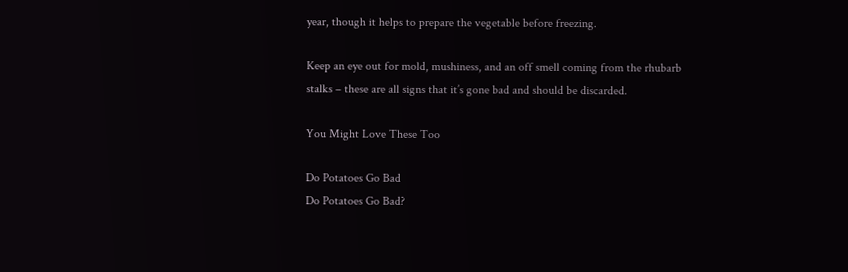year, though it helps to prepare the vegetable before freezing.

Keep an eye out for mold, mushiness, and an off smell coming from the rhubarb stalks – these are all signs that it’s gone bad and should be discarded.

You Might Love These Too

Do Potatoes Go Bad
Do Potatoes Go Bad?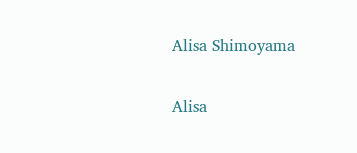Alisa Shimoyama

Alisa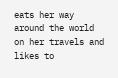eats her way around the world on her travels and likes to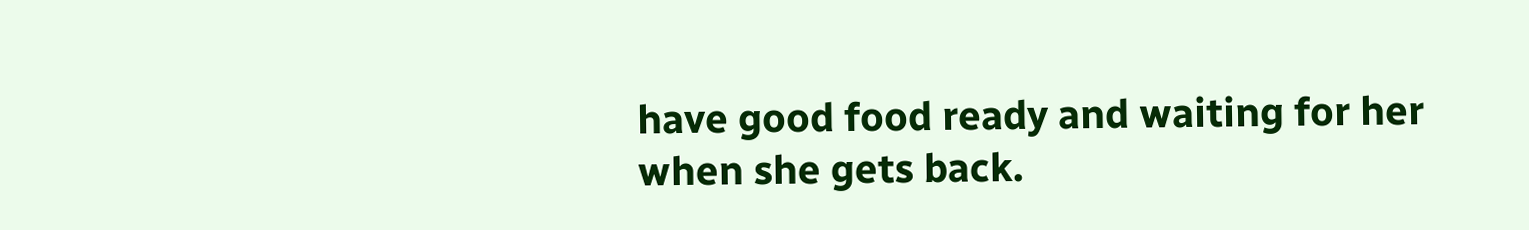have good food ready and waiting for her when she gets back.